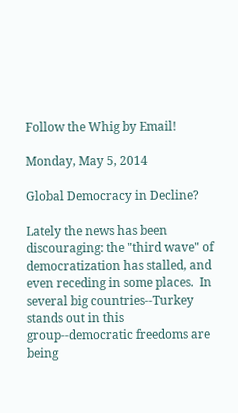Follow the Whig by Email!

Monday, May 5, 2014

Global Democracy in Decline?

Lately the news has been discouraging: the "third wave" of democratization has stalled, and even receding in some places.  In several big countries--Turkey stands out in this group--democratic freedoms are being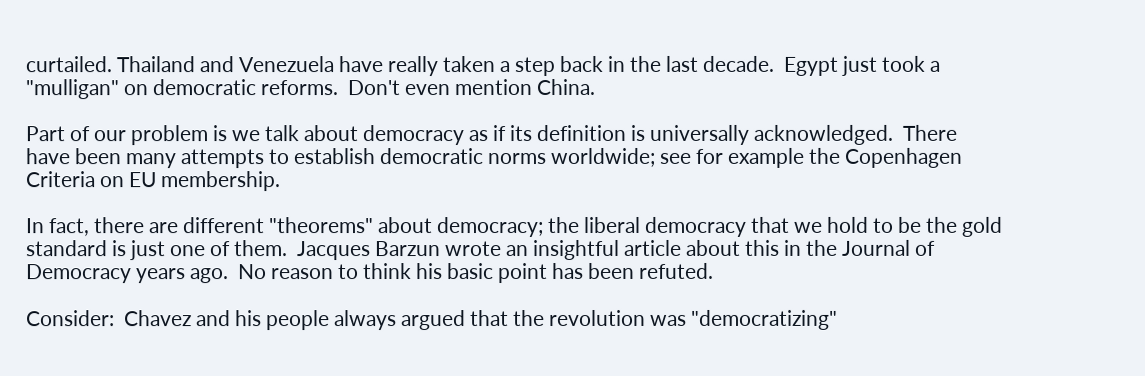curtailed. Thailand and Venezuela have really taken a step back in the last decade.  Egypt just took a "mulligan" on democratic reforms.  Don't even mention China.

Part of our problem is we talk about democracy as if its definition is universally acknowledged.  There have been many attempts to establish democratic norms worldwide; see for example the Copenhagen Criteria on EU membership.

In fact, there are different "theorems" about democracy; the liberal democracy that we hold to be the gold standard is just one of them.  Jacques Barzun wrote an insightful article about this in the Journal of Democracy years ago.  No reason to think his basic point has been refuted.

Consider:  Chavez and his people always argued that the revolution was "democratizing"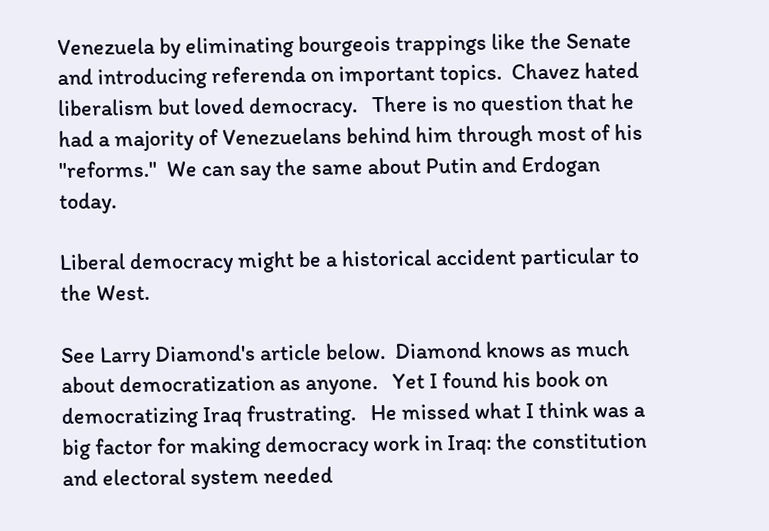Venezuela by eliminating bourgeois trappings like the Senate and introducing referenda on important topics.  Chavez hated liberalism but loved democracy.   There is no question that he had a majority of Venezuelans behind him through most of his "reforms."  We can say the same about Putin and Erdogan today.

Liberal democracy might be a historical accident particular to the West.

See Larry Diamond's article below.  Diamond knows as much about democratization as anyone.   Yet I found his book on democratizing Iraq frustrating.   He missed what I think was a big factor for making democracy work in Iraq: the constitution and electoral system needed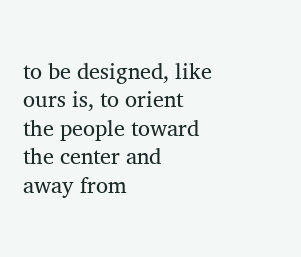to be designed, like ours is, to orient the people toward the center and away from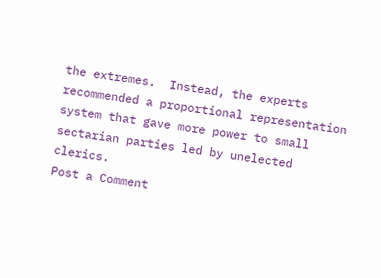the extremes.  Instead, the experts recommended a proportional representation system that gave more power to small sectarian parties led by unelected clerics.
Post a Comment